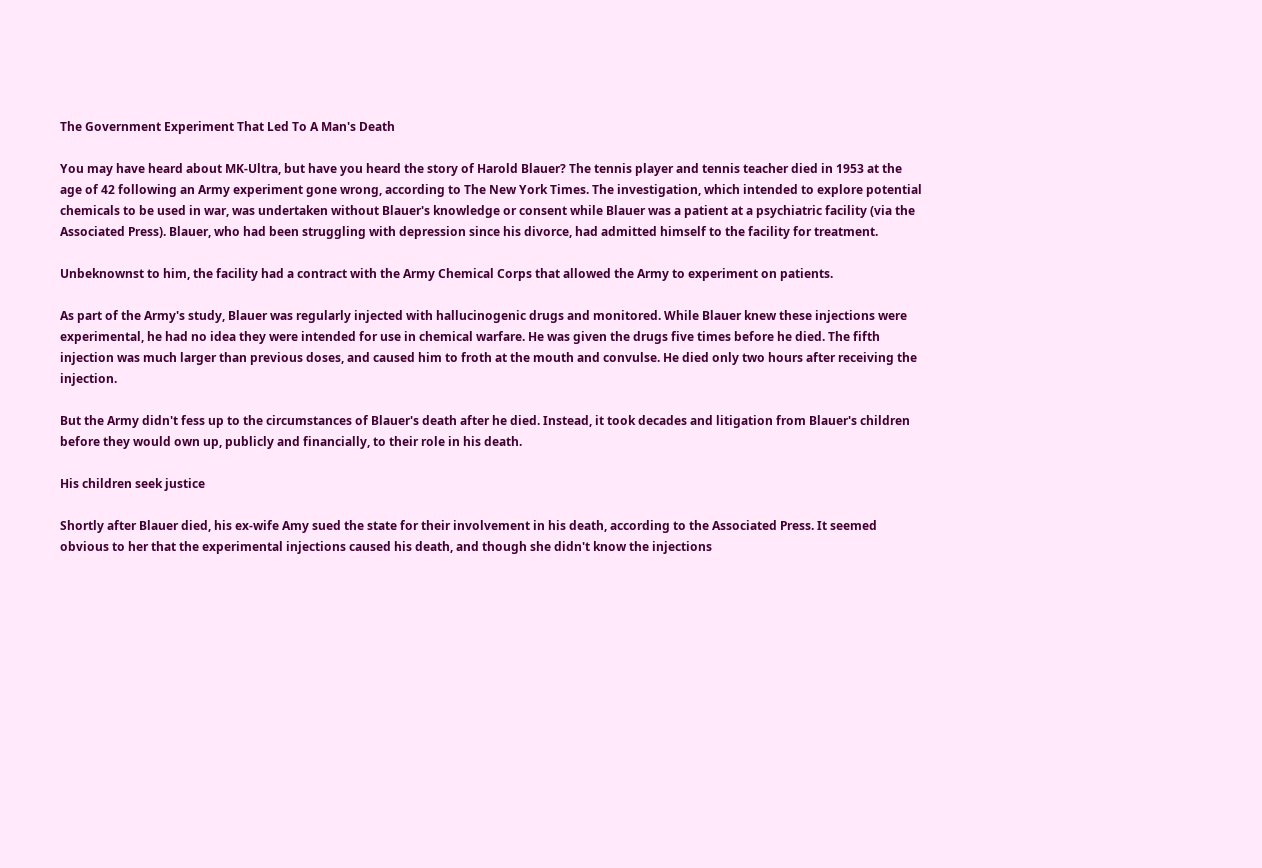The Government Experiment That Led To A Man's Death

You may have heard about MK-Ultra, but have you heard the story of Harold Blauer? The tennis player and tennis teacher died in 1953 at the age of 42 following an Army experiment gone wrong, according to The New York Times. The investigation, which intended to explore potential chemicals to be used in war, was undertaken without Blauer's knowledge or consent while Blauer was a patient at a psychiatric facility (via the Associated Press). Blauer, who had been struggling with depression since his divorce, had admitted himself to the facility for treatment.

Unbeknownst to him, the facility had a contract with the Army Chemical Corps that allowed the Army to experiment on patients.

As part of the Army's study, Blauer was regularly injected with hallucinogenic drugs and monitored. While Blauer knew these injections were experimental, he had no idea they were intended for use in chemical warfare. He was given the drugs five times before he died. The fifth injection was much larger than previous doses, and caused him to froth at the mouth and convulse. He died only two hours after receiving the injection.

But the Army didn't fess up to the circumstances of Blauer's death after he died. Instead, it took decades and litigation from Blauer's children before they would own up, publicly and financially, to their role in his death.

His children seek justice

Shortly after Blauer died, his ex-wife Amy sued the state for their involvement in his death, according to the Associated Press. It seemed obvious to her that the experimental injections caused his death, and though she didn't know the injections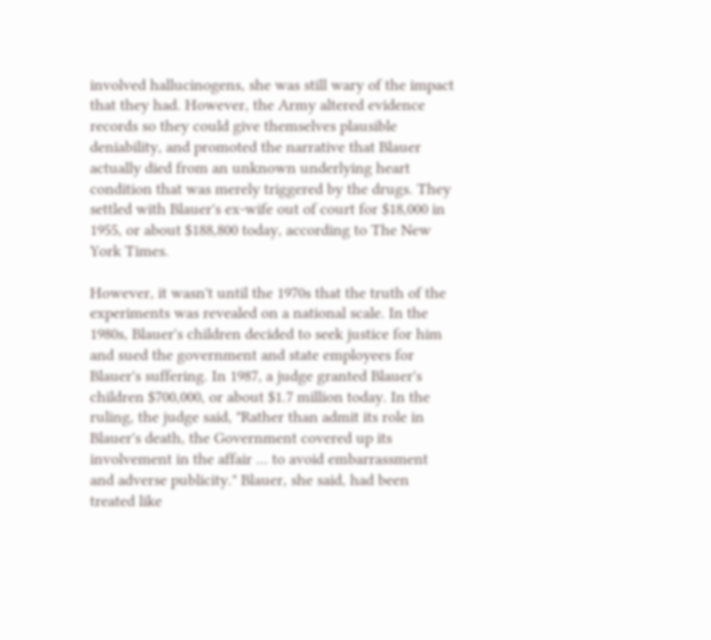involved hallucinogens, she was still wary of the impact that they had. However, the Army altered evidence records so they could give themselves plausible deniability, and promoted the narrative that Blauer actually died from an unknown underlying heart condition that was merely triggered by the drugs. They settled with Blauer's ex-wife out of court for $18,000 in 1955, or about $188,800 today, according to The New York Times.

However, it wasn't until the 1970s that the truth of the experiments was revealed on a national scale. In the 1980s, Blauer's children decided to seek justice for him and sued the government and state employees for Blauer's suffering. In 1987, a judge granted Blauer's children $700,000, or about $1.7 million today. In the ruling, the judge said, "Rather than admit its role in Blauer's death, the Government covered up its involvement in the affair ... to avoid embarrassment and adverse publicity." Blauer, she said, had been treated like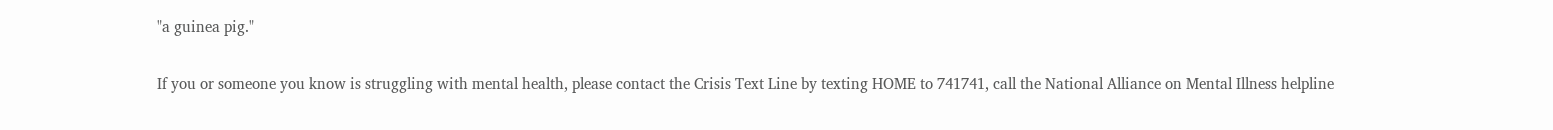"a guinea pig."

If you or someone you know is struggling with mental health, please contact the Crisis Text Line by texting HOME to 741741, call the National Alliance on Mental Illness helpline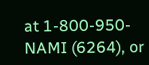at 1-800-950-NAMI (6264), or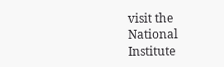visit the National Institute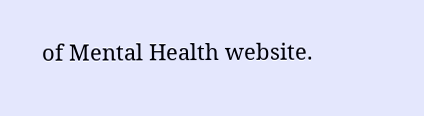of Mental Health website.